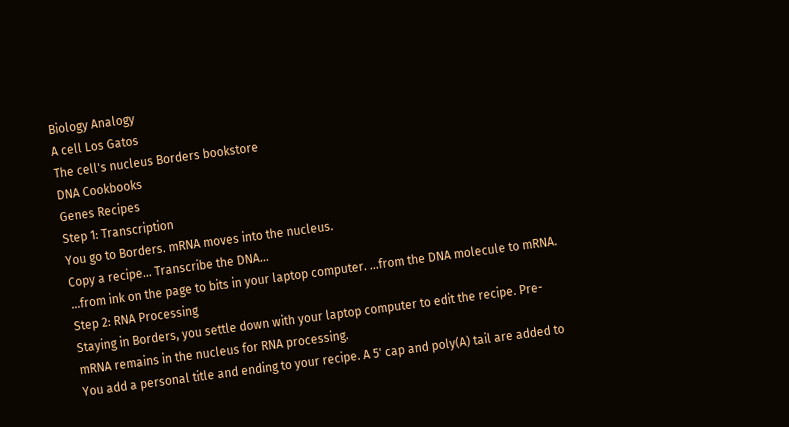Biology Analogy
A cell Los Gatos
The cell's nucleus Borders bookstore
DNA Cookbooks
Genes Recipes
Step 1: Transcription
You go to Borders. mRNA moves into the nucleus.
Copy a recipe… Transcribe the DNA…
…from ink on the page to bits in your laptop computer. …from the DNA molecule to mRNA.
Step 2: RNA Processing
Staying in Borders, you settle down with your laptop computer to edit the recipe. Pre-mRNA remains in the nucleus for RNA processing.
You add a personal title and ending to your recipe. A 5' cap and poly(A) tail are added to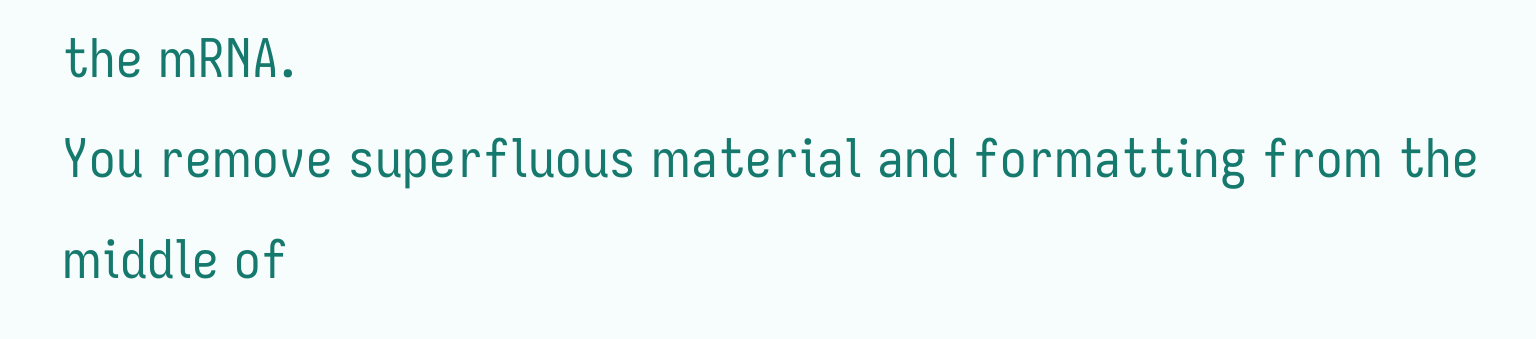the mRNA.
You remove superfluous material and formatting from the middle of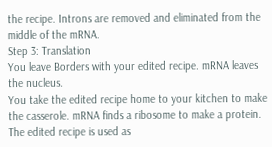the recipe. Introns are removed and eliminated from the middle of the mRNA.
Step 3: Translation
You leave Borders with your edited recipe. mRNA leaves the nucleus.
You take the edited recipe home to your kitchen to make the casserole. mRNA finds a ribosome to make a protein.
The edited recipe is used as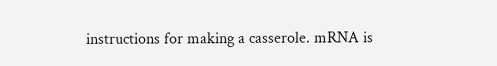instructions for making a casserole. mRNA is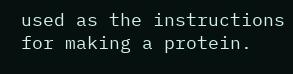used as the instructions for making a protein.